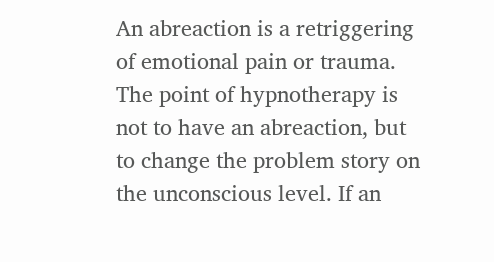An abreaction is a retriggering of emotional pain or trauma. The point of hypnotherapy is not to have an abreaction, but to change the problem story on the unconscious level. If an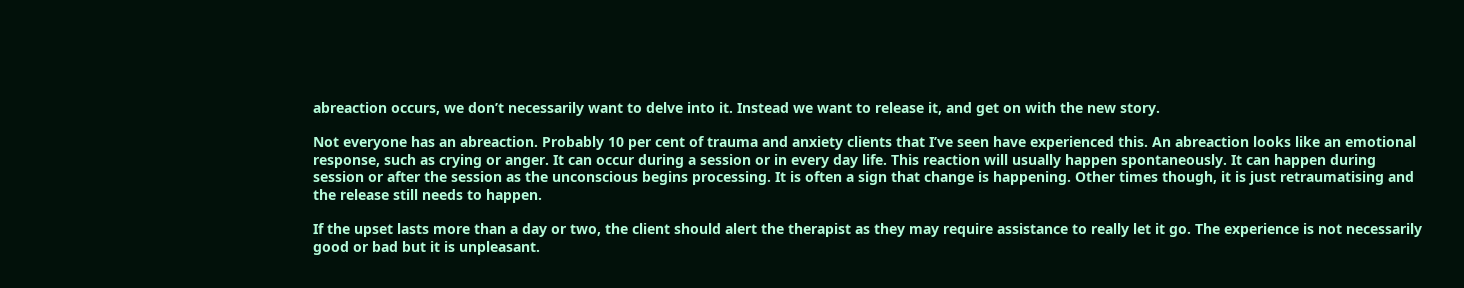abreaction occurs, we don’t necessarily want to delve into it. Instead we want to release it, and get on with the new story.

Not everyone has an abreaction. Probably 10 per cent of trauma and anxiety clients that I’ve seen have experienced this. An abreaction looks like an emotional response, such as crying or anger. It can occur during a session or in every day life. This reaction will usually happen spontaneously. It can happen during session or after the session as the unconscious begins processing. It is often a sign that change is happening. Other times though, it is just retraumatising and the release still needs to happen.

If the upset lasts more than a day or two, the client should alert the therapist as they may require assistance to really let it go. The experience is not necessarily good or bad but it is unpleasant.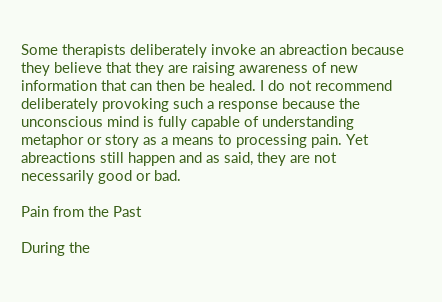Some therapists deliberately invoke an abreaction because they believe that they are raising awareness of new information that can then be healed. I do not recommend deliberately provoking such a response because the unconscious mind is fully capable of understanding metaphor or story as a means to processing pain. Yet abreactions still happen and as said, they are not necessarily good or bad.

Pain from the Past

During the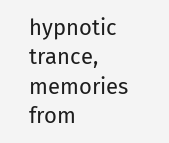hypnotic trance, memories from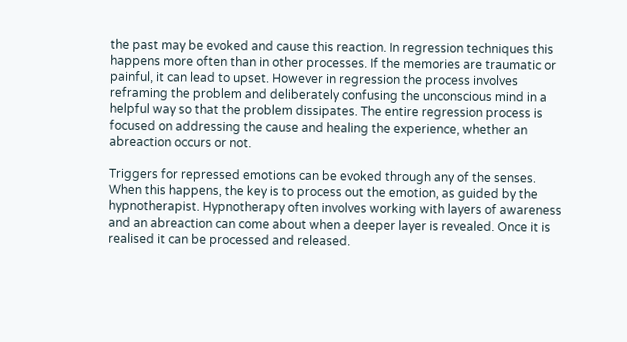the past may be evoked and cause this reaction. In regression techniques this happens more often than in other processes. If the memories are traumatic or painful, it can lead to upset. However in regression the process involves reframing the problem and deliberately confusing the unconscious mind in a helpful way so that the problem dissipates. The entire regression process is focused on addressing the cause and healing the experience, whether an abreaction occurs or not.

Triggers for repressed emotions can be evoked through any of the senses. When this happens, the key is to process out the emotion, as guided by the hypnotherapist. Hypnotherapy often involves working with layers of awareness and an abreaction can come about when a deeper layer is revealed. Once it is realised it can be processed and released.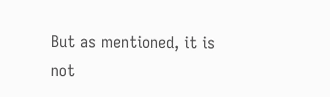But as mentioned, it is not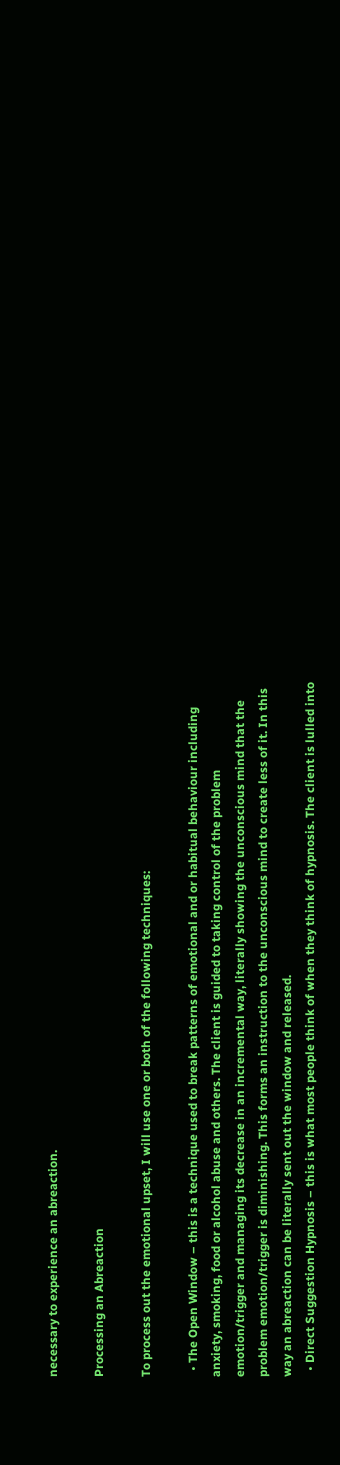necessary to experience an abreaction.

Processing an Abreaction

To process out the emotional upset, I will use one or both of the following techniques:

  • The Open Window – this is a technique used to break patterns of emotional and or habitual behaviour including anxiety, smoking, food or alcohol abuse and others. The client is guided to taking control of the problem emotion/trigger and managing its decrease in an incremental way, literally showing the unconscious mind that the problem emotion/trigger is diminishing. This forms an instruction to the unconscious mind to create less of it. In this way an abreaction can be literally sent out the window and released.
  • Direct Suggestion Hypnosis – this is what most people think of when they think of hypnosis. The client is lulled into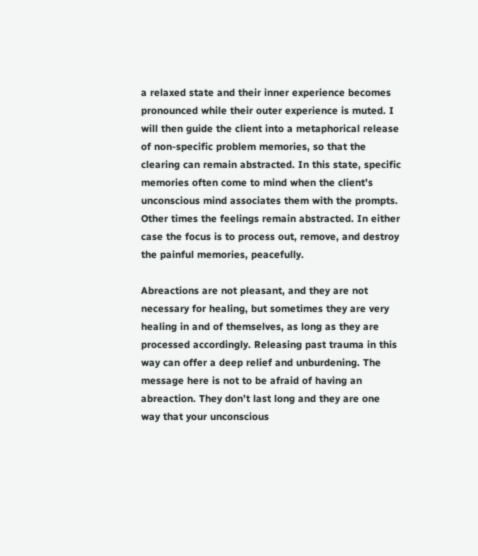a relaxed state and their inner experience becomes pronounced while their outer experience is muted. I will then guide the client into a metaphorical release of non-specific problem memories, so that the clearing can remain abstracted. In this state, specific memories often come to mind when the client’s unconscious mind associates them with the prompts. Other times the feelings remain abstracted. In either case the focus is to process out, remove, and destroy the painful memories, peacefully.

Abreactions are not pleasant, and they are not necessary for healing, but sometimes they are very healing in and of themselves, as long as they are processed accordingly. Releasing past trauma in this way can offer a deep relief and unburdening. The message here is not to be afraid of having an abreaction. They don’t last long and they are one way that your unconscious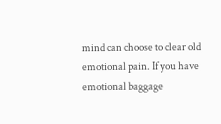mind can choose to clear old emotional pain. If you have emotional baggage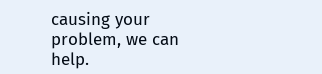causing your problem, we can help.